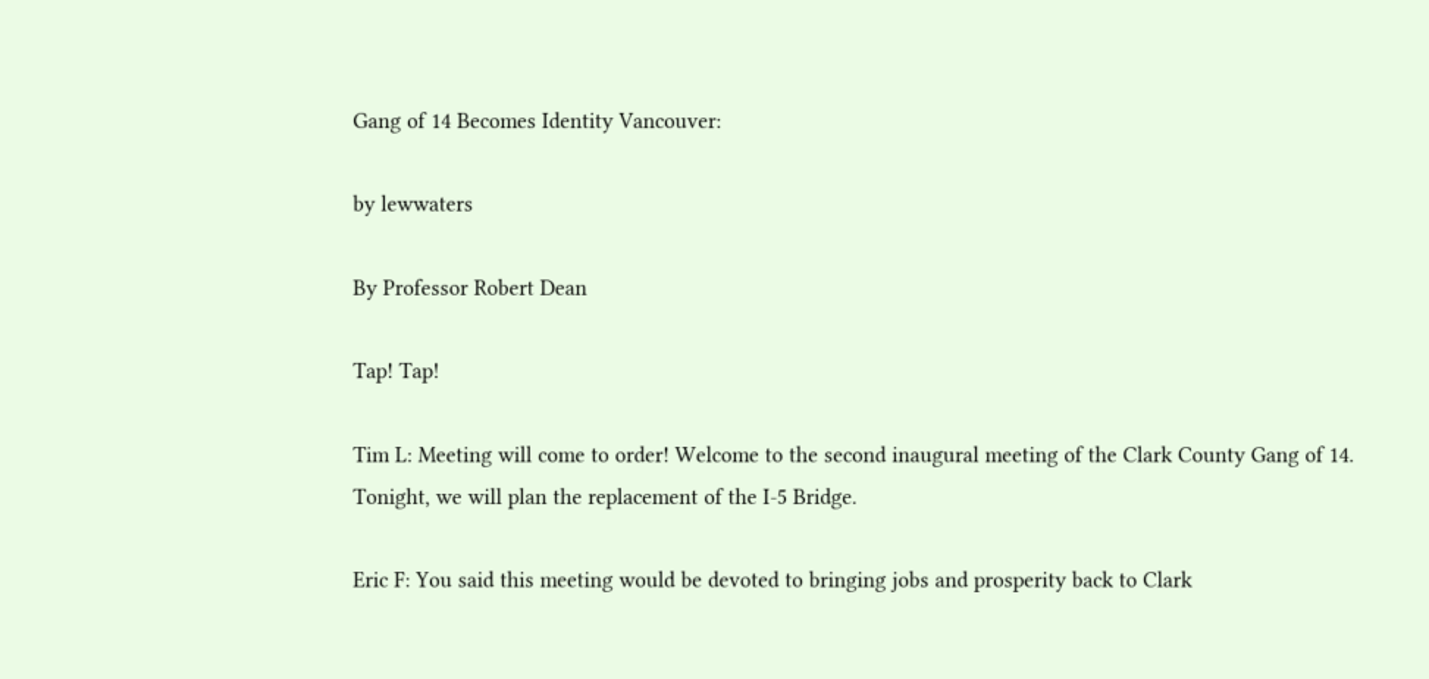Gang of 14 Becomes Identity Vancouver:

by lewwaters

By Professor Robert Dean

Tap! Tap!

Tim L: Meeting will come to order! Welcome to the second inaugural meeting of the Clark County Gang of 14. Tonight, we will plan the replacement of the I-5 Bridge.

Eric F: You said this meeting would be devoted to bringing jobs and prosperity back to Clark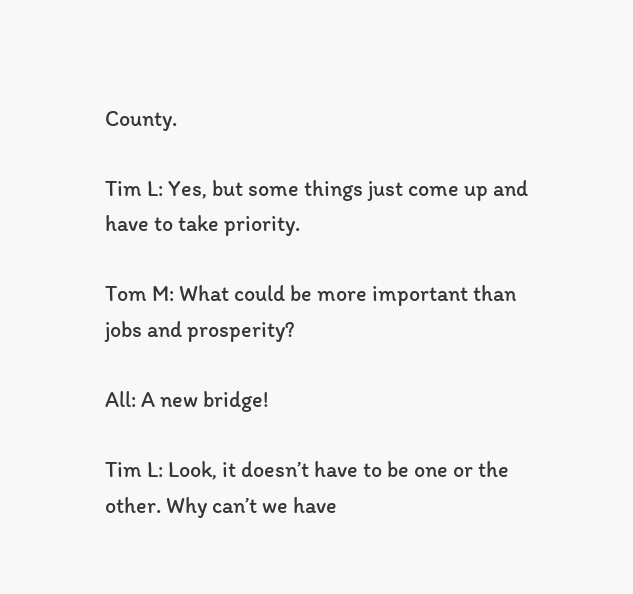County.

Tim L: Yes, but some things just come up and have to take priority.

Tom M: What could be more important than jobs and prosperity?

All: A new bridge!

Tim L: Look, it doesn’t have to be one or the other. Why can’t we have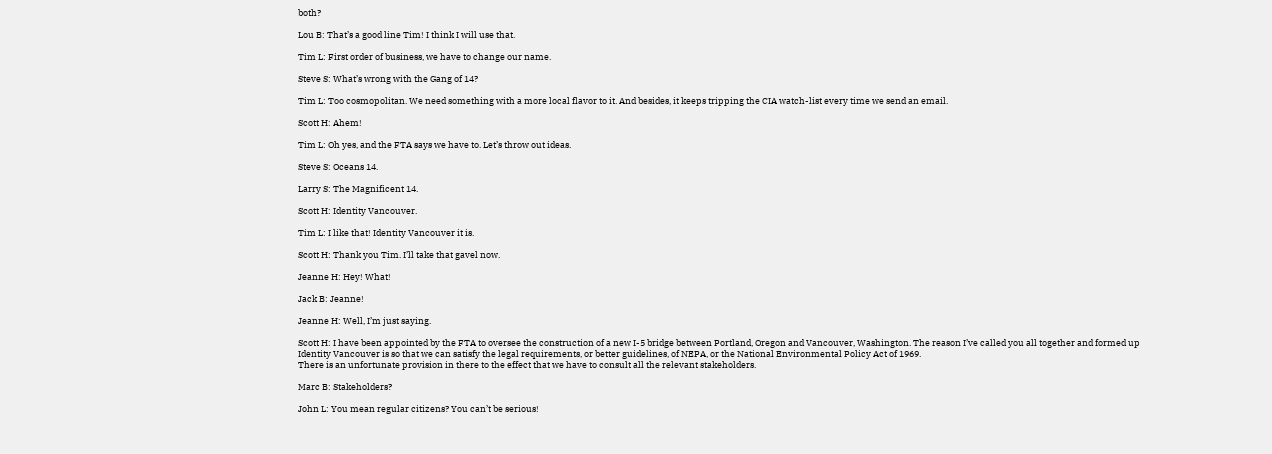both?

Lou B: That’s a good line Tim! I think I will use that.

Tim L: First order of business, we have to change our name.

Steve S: What’s wrong with the Gang of 14?

Tim L: Too cosmopolitan. We need something with a more local flavor to it. And besides, it keeps tripping the CIA watch-list every time we send an email.

Scott H: Ahem!

Tim L: Oh yes, and the FTA says we have to. Let’s throw out ideas.

Steve S: Oceans 14.

Larry S: The Magnificent 14.

Scott H: Identity Vancouver.

Tim L: I like that! Identity Vancouver it is.

Scott H: Thank you Tim. I’ll take that gavel now.

Jeanne H: Hey! What!

Jack B: Jeanne!

Jeanne H: Well, I’m just saying.

Scott H: I have been appointed by the FTA to oversee the construction of a new I-5 bridge between Portland, Oregon and Vancouver, Washington. The reason I’ve called you all together and formed up Identity Vancouver is so that we can satisfy the legal requirements, or better guidelines, of NEPA, or the National Environmental Policy Act of 1969.
There is an unfortunate provision in there to the effect that we have to consult all the relevant stakeholders.

Marc B: Stakeholders?

John L: You mean regular citizens? You can’t be serious!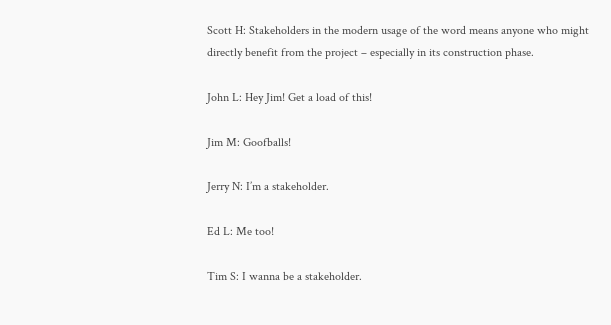Scott H: Stakeholders in the modern usage of the word means anyone who might directly benefit from the project – especially in its construction phase.

John L: Hey Jim! Get a load of this!

Jim M: Goofballs!

Jerry N: I’m a stakeholder.

Ed L: Me too!

Tim S: I wanna be a stakeholder.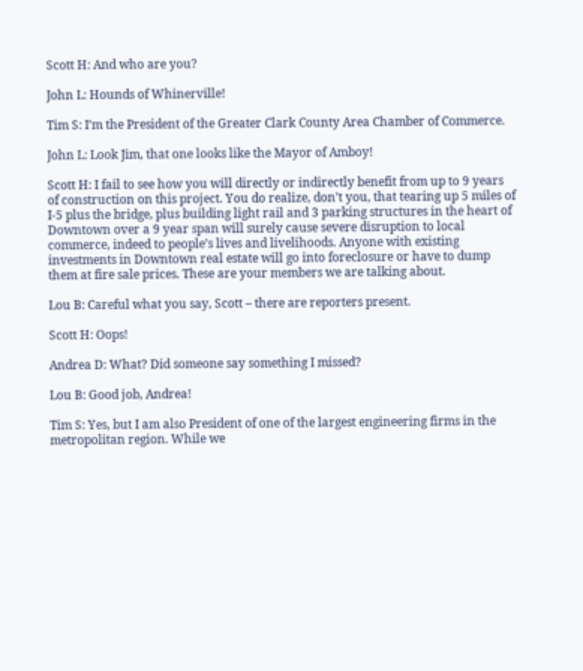Scott H: And who are you?

John L: Hounds of Whinerville!

Tim S: I’m the President of the Greater Clark County Area Chamber of Commerce.

John L: Look Jim, that one looks like the Mayor of Amboy!

Scott H: I fail to see how you will directly or indirectly benefit from up to 9 years of construction on this project. You do realize, don’t you, that tearing up 5 miles of I-5 plus the bridge, plus building light rail and 3 parking structures in the heart of Downtown over a 9 year span will surely cause severe disruption to local commerce, indeed to people’s lives and livelihoods. Anyone with existing investments in Downtown real estate will go into foreclosure or have to dump them at fire sale prices. These are your members we are talking about.

Lou B: Careful what you say, Scott – there are reporters present.

Scott H: Oops!

Andrea D: What? Did someone say something I missed?

Lou B: Good job, Andrea!

Tim S: Yes, but I am also President of one of the largest engineering firms in the metropolitan region. While we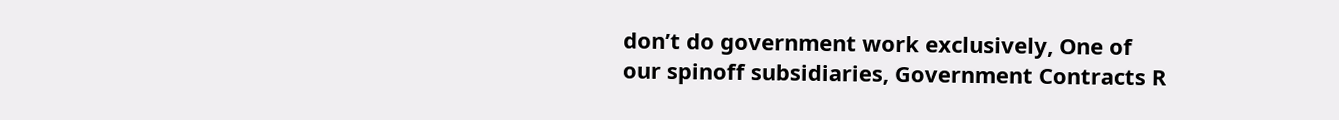don’t do government work exclusively, One of our spinoff subsidiaries, Government Contracts R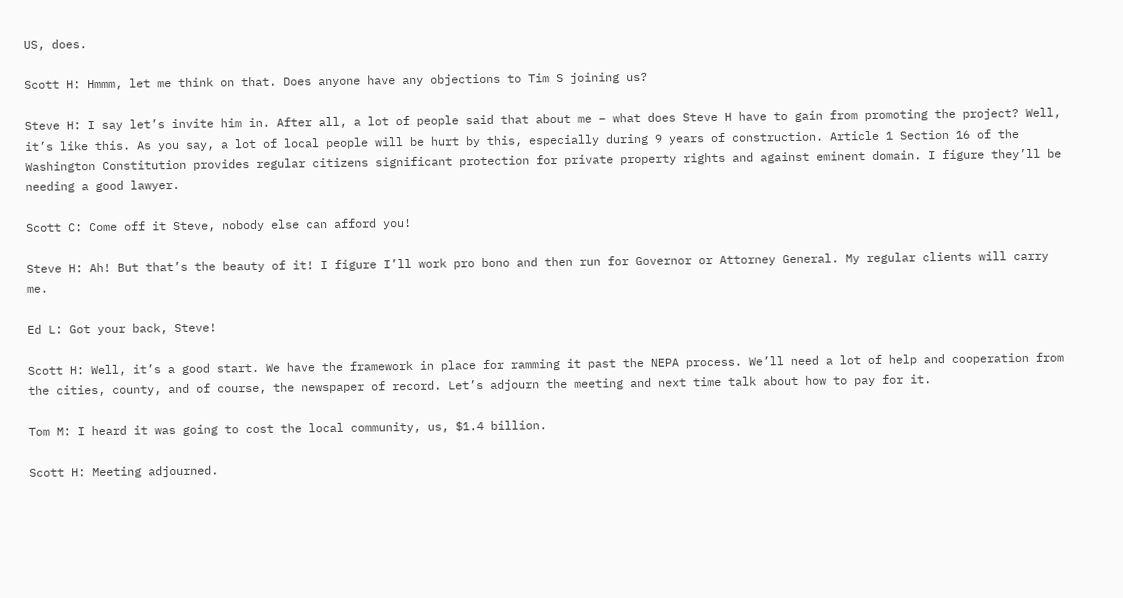US, does.

Scott H: Hmmm, let me think on that. Does anyone have any objections to Tim S joining us?

Steve H: I say let’s invite him in. After all, a lot of people said that about me – what does Steve H have to gain from promoting the project? Well, it’s like this. As you say, a lot of local people will be hurt by this, especially during 9 years of construction. Article 1 Section 16 of the Washington Constitution provides regular citizens significant protection for private property rights and against eminent domain. I figure they’ll be needing a good lawyer.

Scott C: Come off it Steve, nobody else can afford you!

Steve H: Ah! But that’s the beauty of it! I figure I’ll work pro bono and then run for Governor or Attorney General. My regular clients will carry me.

Ed L: Got your back, Steve!

Scott H: Well, it’s a good start. We have the framework in place for ramming it past the NEPA process. We’ll need a lot of help and cooperation from the cities, county, and of course, the newspaper of record. Let’s adjourn the meeting and next time talk about how to pay for it.

Tom M: I heard it was going to cost the local community, us, $1.4 billion.

Scott H: Meeting adjourned.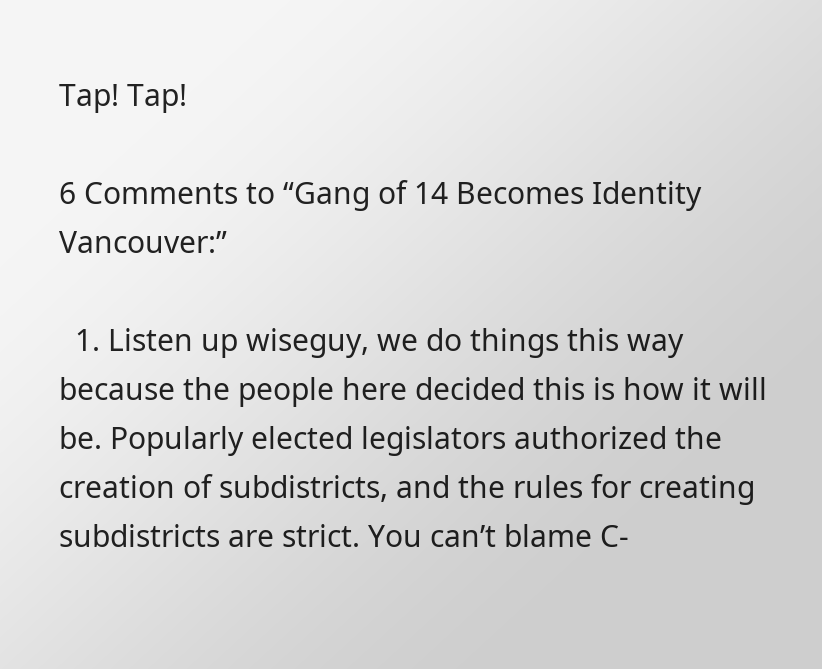Tap! Tap!

6 Comments to “Gang of 14 Becomes Identity Vancouver:”

  1. Listen up wiseguy, we do things this way because the people here decided this is how it will be. Popularly elected legislators authorized the creation of subdistricts, and the rules for creating subdistricts are strict. You can’t blame C-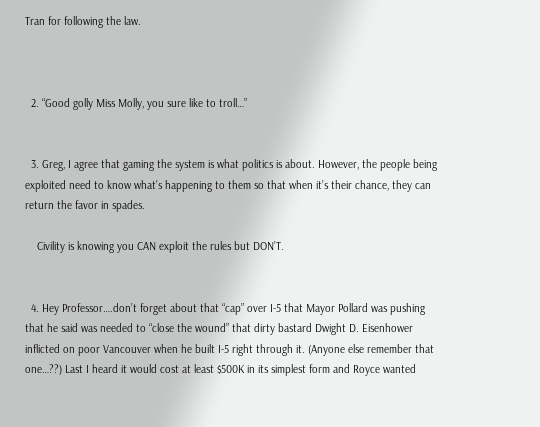Tran for following the law.



  2. “Good golly Miss Molly, you sure like to troll…”


  3. Greg, I agree that gaming the system is what politics is about. However, the people being exploited need to know what’s happening to them so that when it’s their chance, they can return the favor in spades.

    Civility is knowing you CAN exploit the rules but DON’T.


  4. Hey Professor….don’t forget about that “cap” over I-5 that Mayor Pollard was pushing that he said was needed to “close the wound” that dirty bastard Dwight D. Eisenhower inflicted on poor Vancouver when he built I-5 right through it. (Anyone else remember that one…??) Last I heard it would cost at least $500K in its simplest form and Royce wanted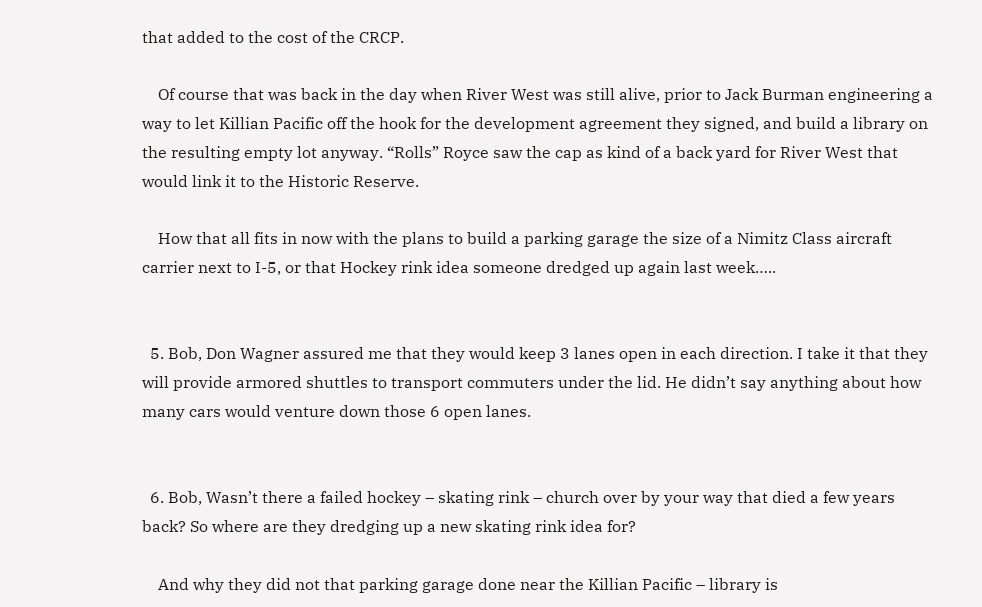that added to the cost of the CRCP.

    Of course that was back in the day when River West was still alive, prior to Jack Burman engineering a way to let Killian Pacific off the hook for the development agreement they signed, and build a library on the resulting empty lot anyway. “Rolls” Royce saw the cap as kind of a back yard for River West that would link it to the Historic Reserve.

    How that all fits in now with the plans to build a parking garage the size of a Nimitz Class aircraft carrier next to I-5, or that Hockey rink idea someone dredged up again last week…..


  5. Bob, Don Wagner assured me that they would keep 3 lanes open in each direction. I take it that they will provide armored shuttles to transport commuters under the lid. He didn’t say anything about how many cars would venture down those 6 open lanes.


  6. Bob, Wasn’t there a failed hockey – skating rink – church over by your way that died a few years back? So where are they dredging up a new skating rink idea for?

    And why they did not that parking garage done near the Killian Pacific – library is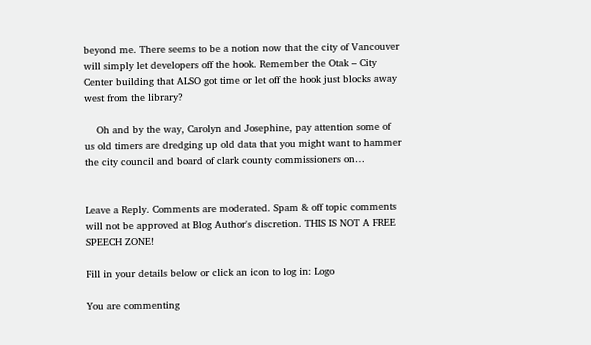beyond me. There seems to be a notion now that the city of Vancouver will simply let developers off the hook. Remember the Otak – City Center building that ALSO got time or let off the hook just blocks away west from the library?

    Oh and by the way, Carolyn and Josephine, pay attention some of us old timers are dredging up old data that you might want to hammer the city council and board of clark county commissioners on…


Leave a Reply. Comments are moderated. Spam & off topic comments will not be approved at Blog Author's discretion. THIS IS NOT A FREE SPEECH ZONE!

Fill in your details below or click an icon to log in: Logo

You are commenting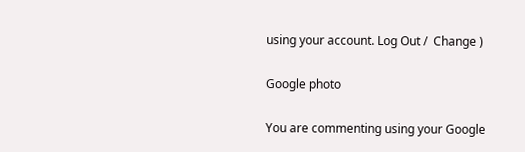using your account. Log Out /  Change )

Google photo

You are commenting using your Google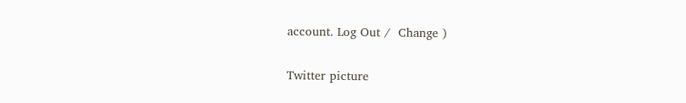account. Log Out /  Change )

Twitter picture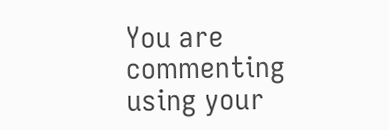You are commenting using your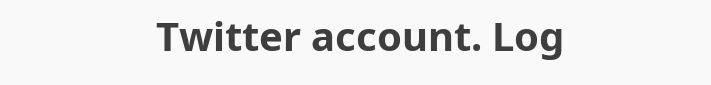Twitter account. Log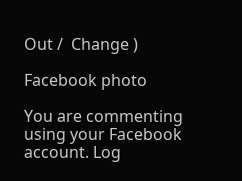Out /  Change )

Facebook photo

You are commenting using your Facebook account. Log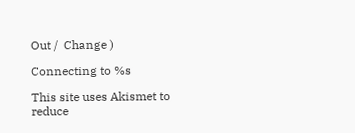Out /  Change )

Connecting to %s

This site uses Akismet to reduce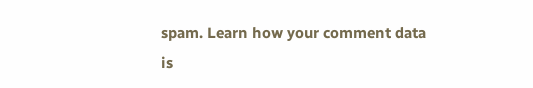spam. Learn how your comment data is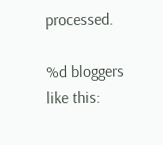processed.

%d bloggers like this: